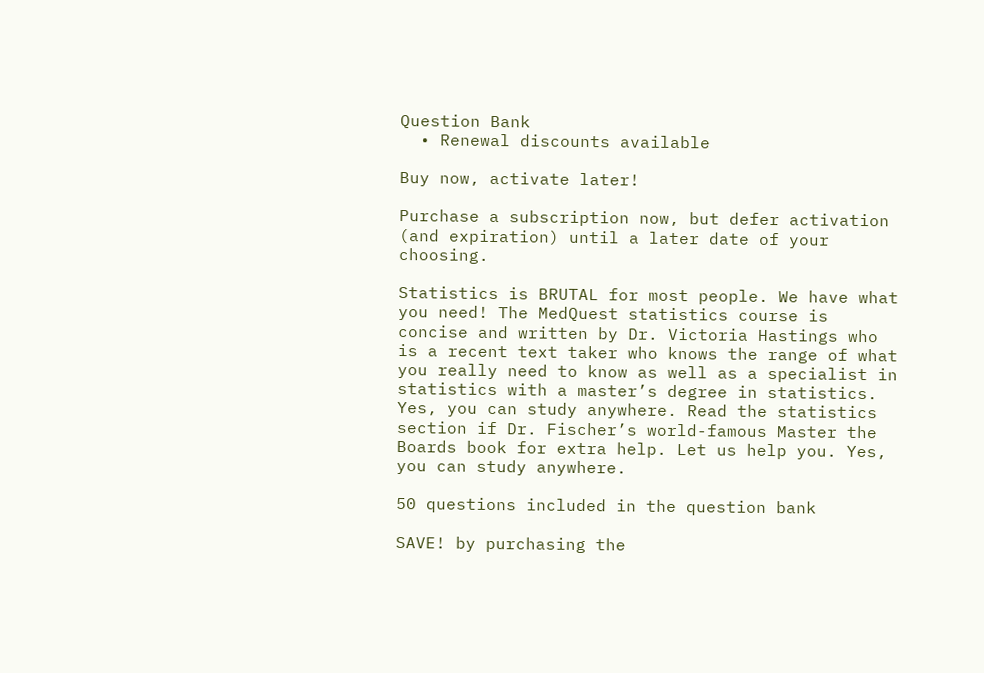Question Bank
  • Renewal discounts available

Buy now, activate later!

Purchase a subscription now, but defer activation (and expiration) until a later date of your choosing.

Statistics is BRUTAL for most people. We have what you need! The MedQuest statistics course is concise and written by Dr. Victoria Hastings who is a recent text taker who knows the range of what you really need to know as well as a specialist in statistics with a master’s degree in statistics. Yes, you can study anywhere. Read the statistics section if Dr. Fischer’s world-famous Master the Boards book for extra help. Let us help you. Yes, you can study anywhere.

50 questions included in the question bank

SAVE! by purchasing the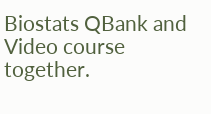Biostats QBank and Video course together.